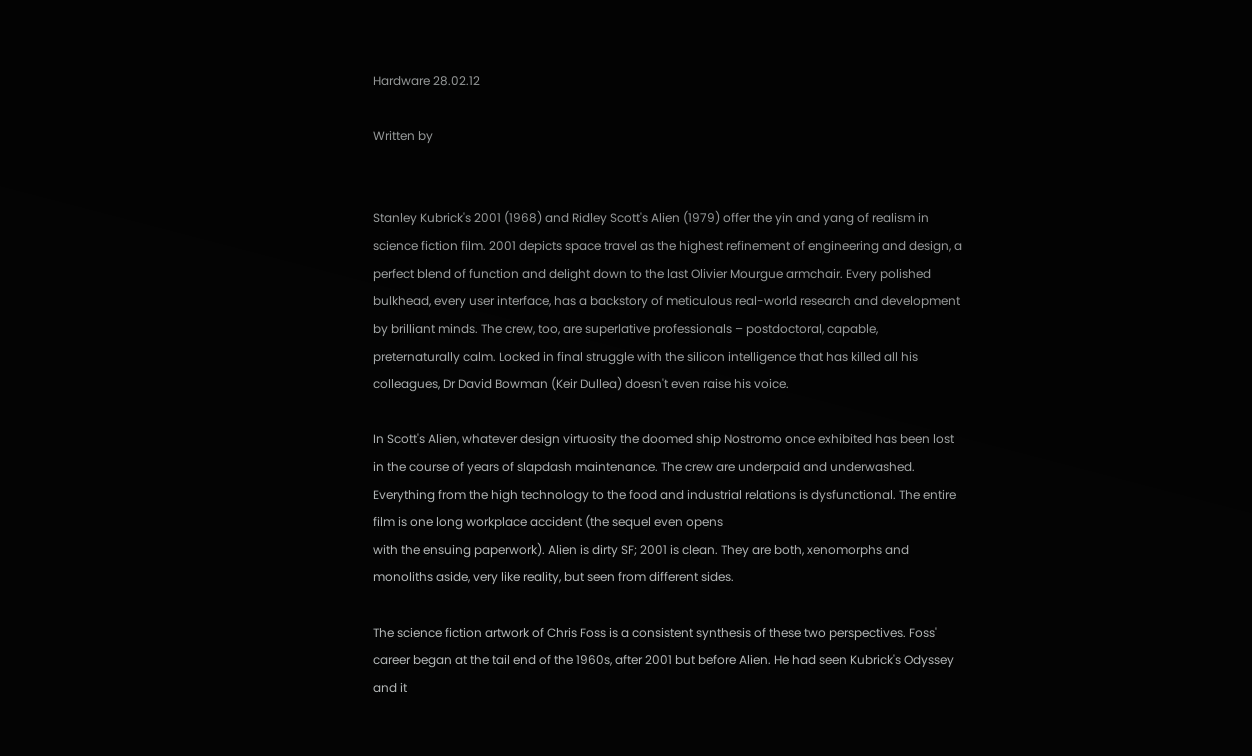Hardware 28.02.12

Written by


Stanley Kubrick's 2001 (1968) and Ridley Scott's Alien (1979) offer the yin and yang of realism in science fiction film. 2001 depicts space travel as the highest refinement of engineering and design, a perfect blend of function and delight down to the last Olivier Mourgue armchair. Every polished bulkhead, every user interface, has a backstory of meticulous real-world research and development by brilliant minds. The crew, too, are superlative professionals – postdoctoral, capable, preternaturally calm. Locked in final struggle with the silicon intelligence that has killed all his colleagues, Dr David Bowman (Keir Dullea) doesn't even raise his voice.

In Scott's Alien, whatever design virtuosity the doomed ship Nostromo once exhibited has been lost in the course of years of slapdash maintenance. The crew are underpaid and underwashed. Everything from the high technology to the food and industrial relations is dysfunctional. The entire film is one long workplace accident (the sequel even opens
with the ensuing paperwork). Alien is dirty SF; 2001 is clean. They are both, xenomorphs and monoliths aside, very like reality, but seen from different sides.

The science fiction artwork of Chris Foss is a consistent synthesis of these two perspectives. Foss' career began at the tail end of the 1960s, after 2001 but before Alien. He had seen Kubrick's Odyssey and it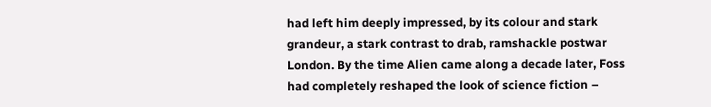had left him deeply impressed, by its colour and stark grandeur, a stark contrast to drab, ramshackle postwar London. By the time Alien came along a decade later, Foss had completely reshaped the look of science fiction –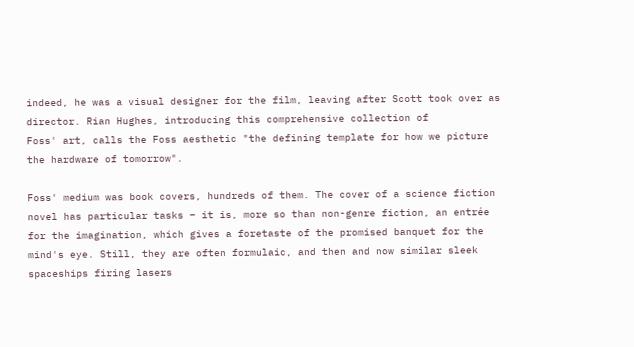indeed, he was a visual designer for the film, leaving after Scott took over as director. Rian Hughes, introducing this comprehensive collection of
Foss' art, calls the Foss aesthetic "the defining template for how we picture the hardware of tomorrow".

Foss' medium was book covers, hundreds of them. The cover of a science fiction novel has particular tasks – it is, more so than non-genre fiction, an entrée for the imagination, which gives a foretaste of the promised banquet for the mind's eye. Still, they are often formulaic, and then and now similar sleek spaceships firing lasers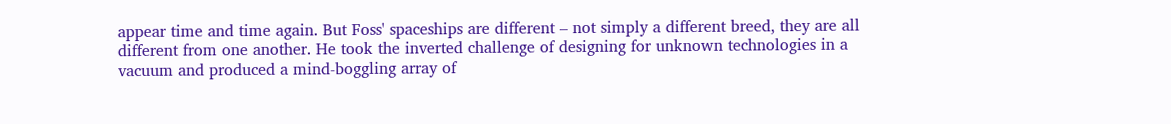appear time and time again. But Foss' spaceships are different – not simply a different breed, they are all different from one another. He took the inverted challenge of designing for unknown technologies in a vacuum and produced a mind-boggling array of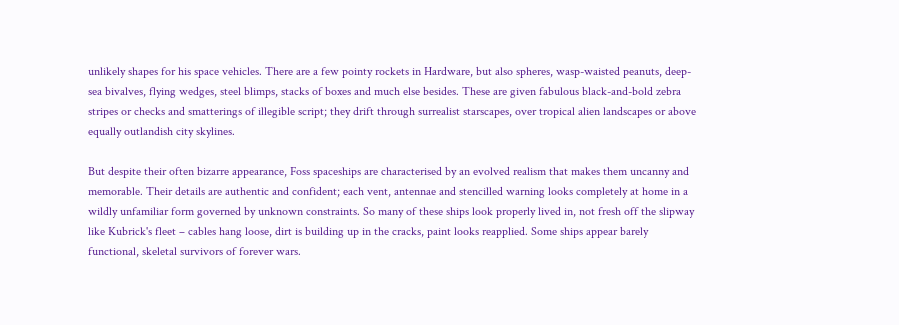unlikely shapes for his space vehicles. There are a few pointy rockets in Hardware, but also spheres, wasp-waisted peanuts, deep-sea bivalves, flying wedges, steel blimps, stacks of boxes and much else besides. These are given fabulous black-and-bold zebra stripes or checks and smatterings of illegible script; they drift through surrealist starscapes, over tropical alien landscapes or above equally outlandish city skylines.

But despite their often bizarre appearance, Foss spaceships are characterised by an evolved realism that makes them uncanny and memorable. Their details are authentic and confident; each vent, antennae and stencilled warning looks completely at home in a wildly unfamiliar form governed by unknown constraints. So many of these ships look properly lived in, not fresh off the slipway like Kubrick's fleet – cables hang loose, dirt is building up in the cracks, paint looks reapplied. Some ships appear barely functional, skeletal survivors of forever wars.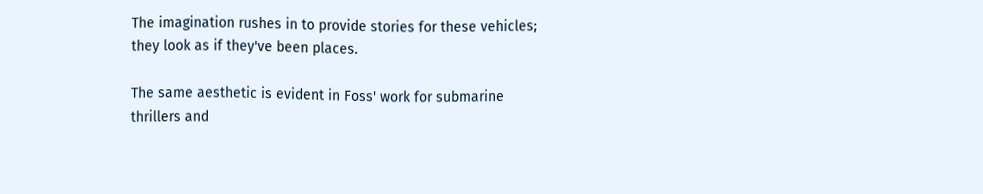The imagination rushes in to provide stories for these vehicles; they look as if they've been places.

The same aesthetic is evident in Foss' work for submarine thrillers and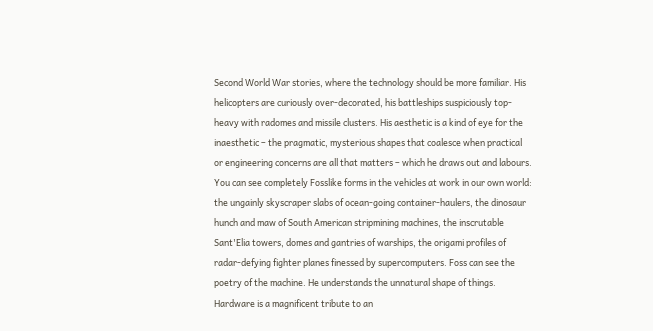Second World War stories, where the technology should be more familiar. His helicopters are curiously over-decorated, his battleships suspiciously top-heavy with radomes and missile clusters. His aesthetic is a kind of eye for the inaesthetic – the pragmatic, mysterious shapes that coalesce when practical or engineering concerns are all that matters – which he draws out and labours. You can see completely Fosslike forms in the vehicles at work in our own world: the ungainly skyscraper slabs of ocean-going container-haulers, the dinosaur hunch and maw of South American stripmining machines, the inscrutable Sant'Elia towers, domes and gantries of warships, the origami profiles of radar-defying fighter planes finessed by supercomputers. Foss can see the poetry of the machine. He understands the unnatural shape of things. Hardware is a magnificent tribute to an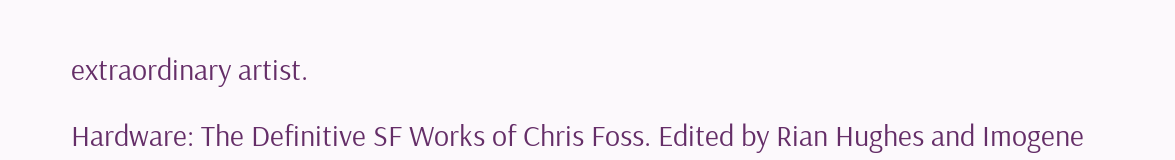extraordinary artist.

Hardware: The Definitive SF Works of Chris Foss. Edited by Rian Hughes and Imogene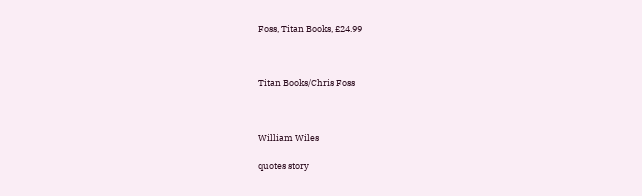Foss, Titan Books, £24.99



Titan Books/Chris Foss



William Wiles

quotes story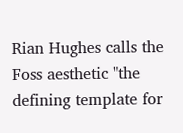Rian Hughes calls the Foss aesthetic "the defining template for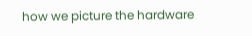how we picture the hardware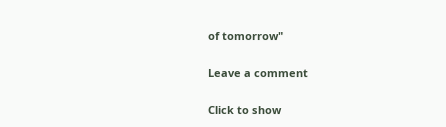of tomorrow"

Leave a comment

Click to show